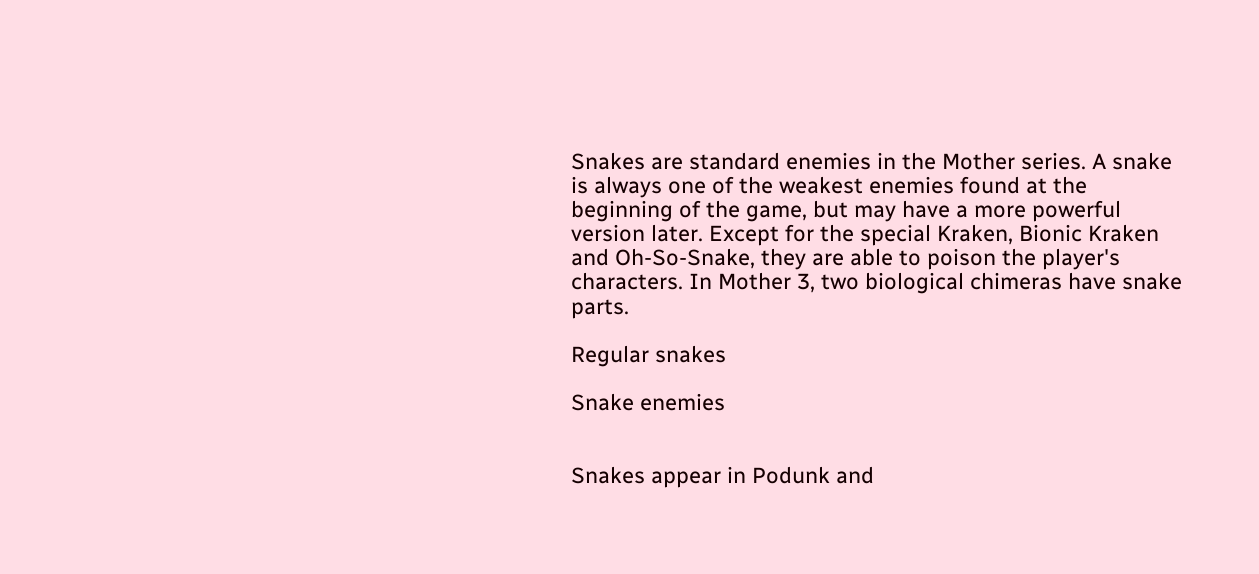Snakes are standard enemies in the Mother series. A snake is always one of the weakest enemies found at the beginning of the game, but may have a more powerful version later. Except for the special Kraken, Bionic Kraken and Oh-So-Snake, they are able to poison the player's characters. In Mother 3, two biological chimeras have snake parts.

Regular snakes

Snake enemies


Snakes appear in Podunk and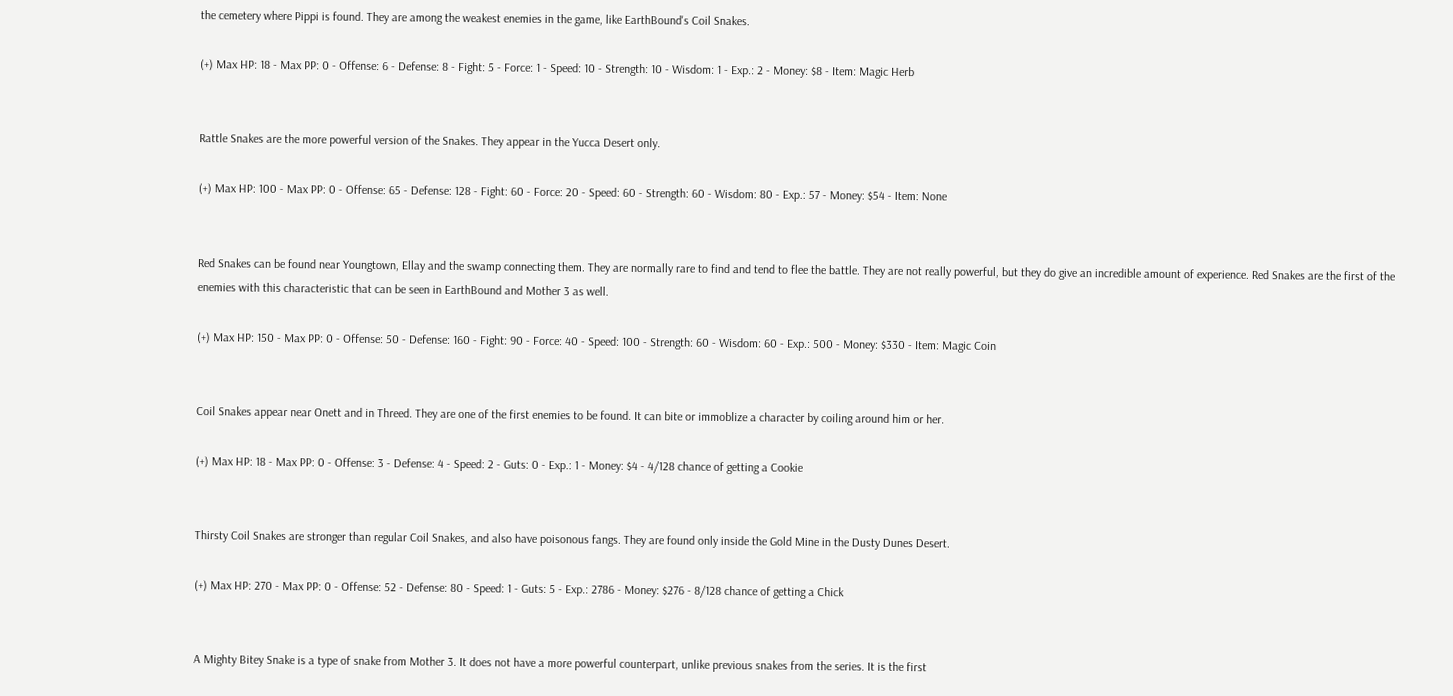the cemetery where Pippi is found. They are among the weakest enemies in the game, like EarthBound's Coil Snakes.

(+) Max HP: 18 - Max PP: 0 - Offense: 6 - Defense: 8 - Fight: 5 - Force: 1 - Speed: 10 - Strength: 10 - Wisdom: 1 - Exp.: 2 - Money: $8 - Item: Magic Herb


Rattle Snakes are the more powerful version of the Snakes. They appear in the Yucca Desert only.

(+) Max HP: 100 - Max PP: 0 - Offense: 65 - Defense: 128 - Fight: 60 - Force: 20 - Speed: 60 - Strength: 60 - Wisdom: 80 - Exp.: 57 - Money: $54 - Item: None


Red Snakes can be found near Youngtown, Ellay and the swamp connecting them. They are normally rare to find and tend to flee the battle. They are not really powerful, but they do give an incredible amount of experience. Red Snakes are the first of the enemies with this characteristic that can be seen in EarthBound and Mother 3 as well.

(+) Max HP: 150 - Max PP: 0 - Offense: 50 - Defense: 160 - Fight: 90 - Force: 40 - Speed: 100 - Strength: 60 - Wisdom: 60 - Exp.: 500 - Money: $330 - Item: Magic Coin


Coil Snakes appear near Onett and in Threed. They are one of the first enemies to be found. It can bite or immoblize a character by coiling around him or her.

(+) Max HP: 18 - Max PP: 0 - Offense: 3 - Defense: 4 - Speed: 2 - Guts: 0 - Exp.: 1 - Money: $4 - 4/128 chance of getting a Cookie


Thirsty Coil Snakes are stronger than regular Coil Snakes, and also have poisonous fangs. They are found only inside the Gold Mine in the Dusty Dunes Desert.

(+) Max HP: 270 - Max PP: 0 - Offense: 52 - Defense: 80 - Speed: 1 - Guts: 5 - Exp.: 2786 - Money: $276 - 8/128 chance of getting a Chick


A Mighty Bitey Snake is a type of snake from Mother 3. It does not have a more powerful counterpart, unlike previous snakes from the series. It is the first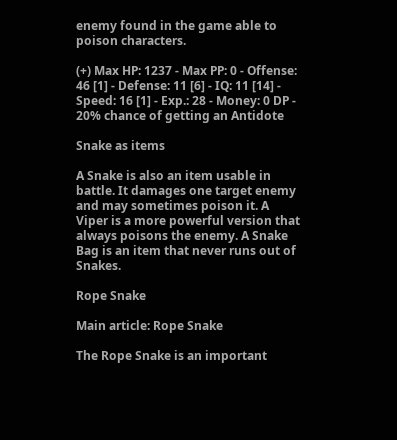enemy found in the game able to poison characters.

(+) Max HP: 1237 - Max PP: 0 - Offense: 46 [1] - Defense: 11 [6] - IQ: 11 [14] - Speed: 16 [1] - Exp.: 28 - Money: 0 DP - 20% chance of getting an Antidote

Snake as items

A Snake is also an item usable in battle. It damages one target enemy and may sometimes poison it. A Viper is a more powerful version that always poisons the enemy. A Snake Bag is an item that never runs out of Snakes.

Rope Snake

Main article: Rope Snake

The Rope Snake is an important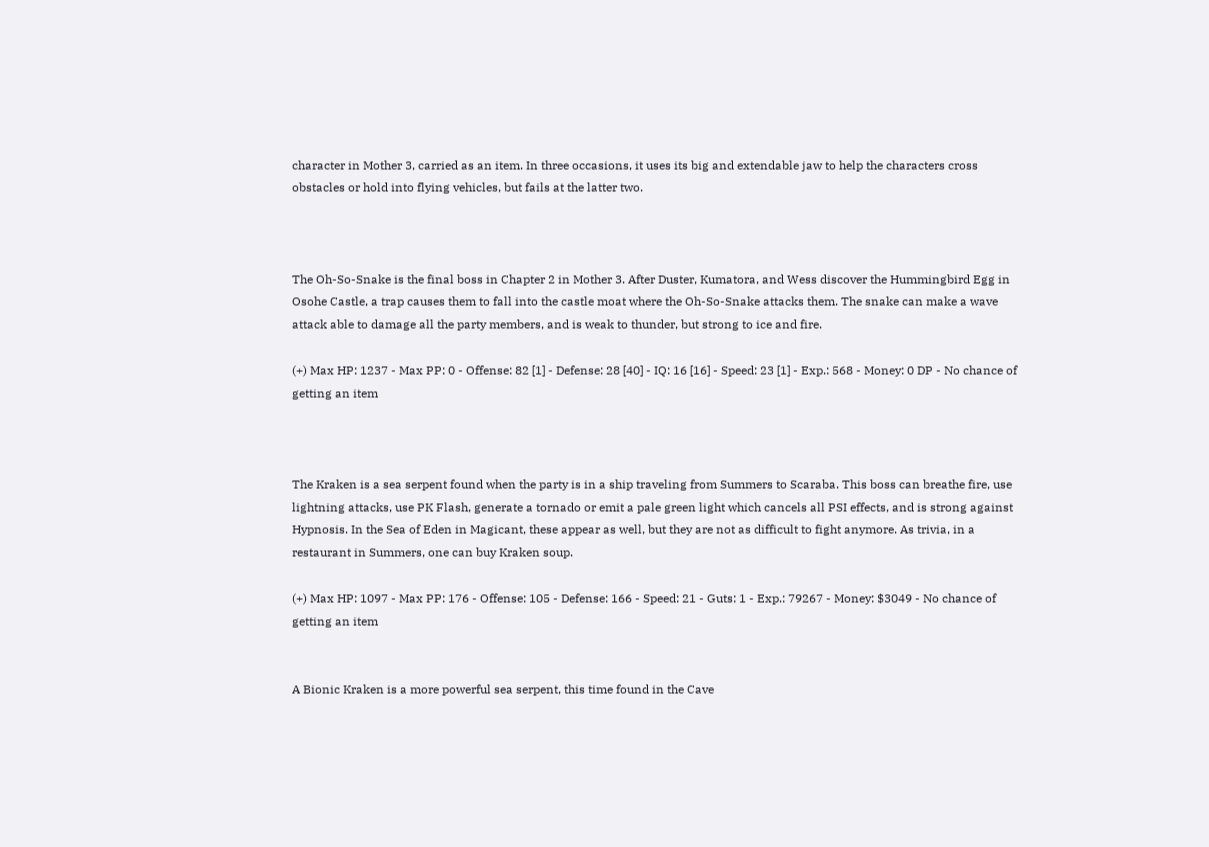character in Mother 3, carried as an item. In three occasions, it uses its big and extendable jaw to help the characters cross obstacles or hold into flying vehicles, but fails at the latter two.



The Oh-So-Snake is the final boss in Chapter 2 in Mother 3. After Duster, Kumatora, and Wess discover the Hummingbird Egg in Osohe Castle, a trap causes them to fall into the castle moat where the Oh-So-Snake attacks them. The snake can make a wave attack able to damage all the party members, and is weak to thunder, but strong to ice and fire.

(+) Max HP: 1237 - Max PP: 0 - Offense: 82 [1] - Defense: 28 [40] - IQ: 16 [16] - Speed: 23 [1] - Exp.: 568 - Money: 0 DP - No chance of getting an item



The Kraken is a sea serpent found when the party is in a ship traveling from Summers to Scaraba. This boss can breathe fire, use lightning attacks, use PK Flash, generate a tornado or emit a pale green light which cancels all PSI effects, and is strong against Hypnosis. In the Sea of Eden in Magicant, these appear as well, but they are not as difficult to fight anymore. As trivia, in a restaurant in Summers, one can buy Kraken soup.

(+) Max HP: 1097 - Max PP: 176 - Offense: 105 - Defense: 166 - Speed: 21 - Guts: 1 - Exp.: 79267 - Money: $3049 - No chance of getting an item


A Bionic Kraken is a more powerful sea serpent, this time found in the Cave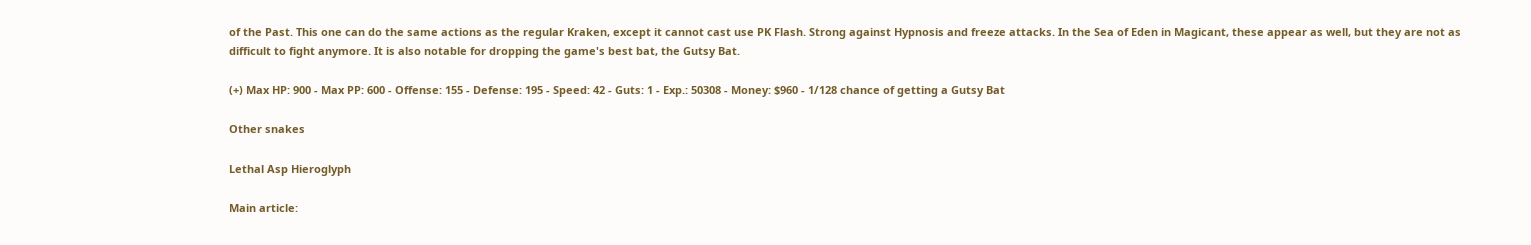of the Past. This one can do the same actions as the regular Kraken, except it cannot cast use PK Flash. Strong against Hypnosis and freeze attacks. In the Sea of Eden in Magicant, these appear as well, but they are not as difficult to fight anymore. It is also notable for dropping the game's best bat, the Gutsy Bat.

(+) Max HP: 900 - Max PP: 600 - Offense: 155 - Defense: 195 - Speed: 42 - Guts: 1 - Exp.: 50308 - Money: $960 - 1/128 chance of getting a Gutsy Bat

Other snakes

Lethal Asp Hieroglyph

Main article: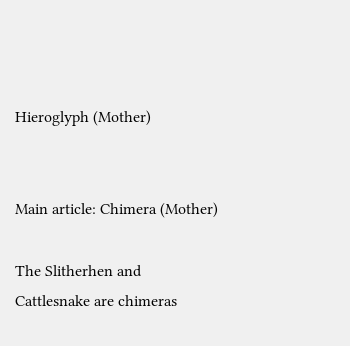Hieroglyph (Mother)


Main article: Chimera (Mother)

The Slitherhen and Cattlesnake are chimeras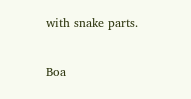with snake parts.

Boa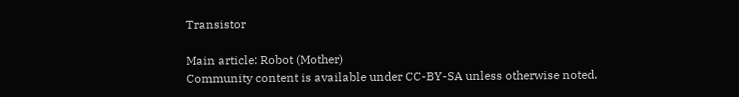Transistor

Main article: Robot (Mother)
Community content is available under CC-BY-SA unless otherwise noted.